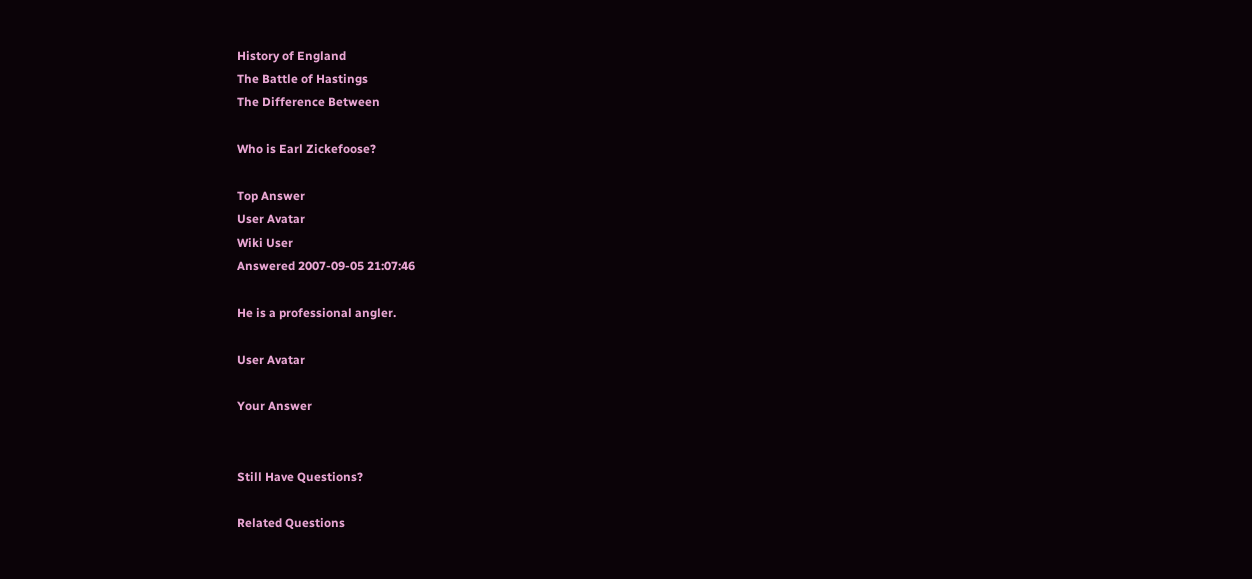History of England
The Battle of Hastings
The Difference Between

Who is Earl Zickefoose?

Top Answer
User Avatar
Wiki User
Answered 2007-09-05 21:07:46

He is a professional angler.

User Avatar

Your Answer


Still Have Questions?

Related Questions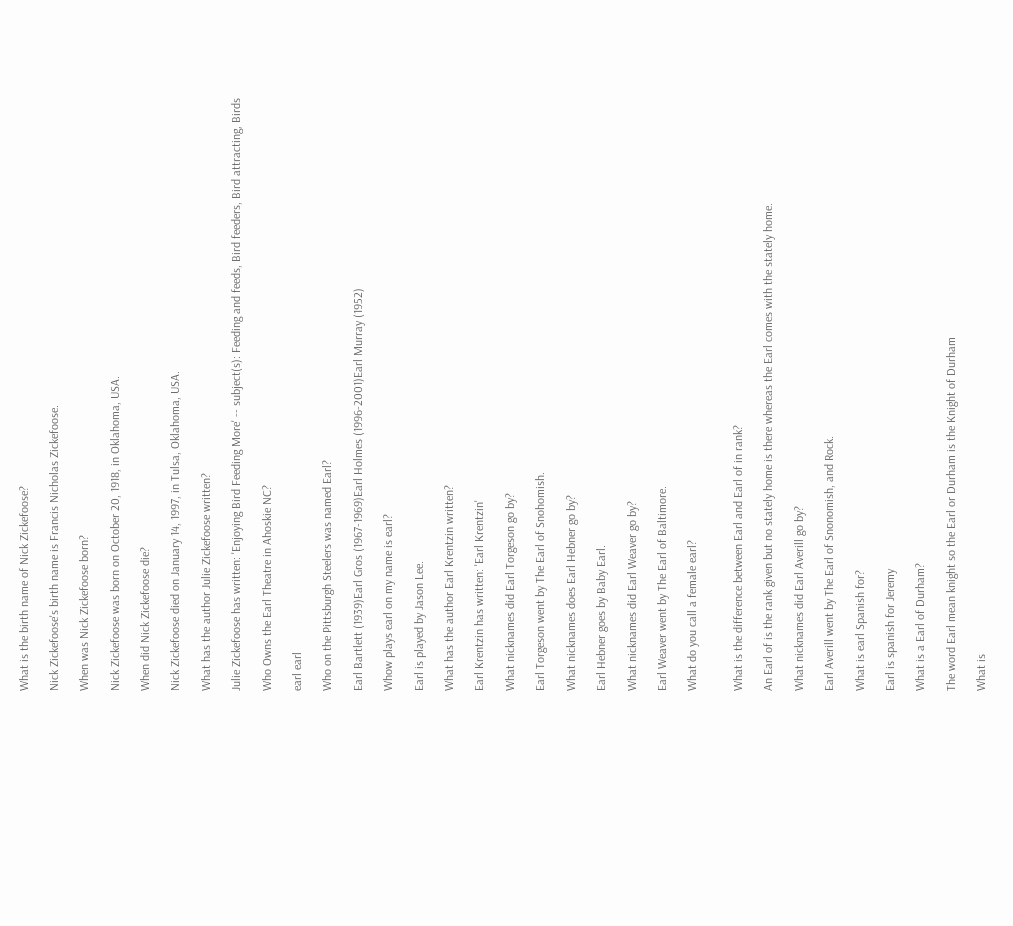What is the birth name of Nick Zickefoose?

Nick Zickefoose's birth name is Francis Nicholas Zickefoose.

When was Nick Zickefoose born?

Nick Zickefoose was born on October 20, 1918, in Oklahoma, USA.

When did Nick Zickefoose die?

Nick Zickefoose died on January 14, 1997, in Tulsa, Oklahoma, USA.

What has the author Julie Zickefoose written?

Julie Zickefoose has written: 'Enjoying Bird Feeding More' -- subject(s): Feeding and feeds, Bird feeders, Bird attracting, Birds

Who Owns the Earl Theatre in Ahoskie NC?

earl earl

Who on the Pittsburgh Steelers was named Earl?

Earl Bartlett (1939)Earl Gros (1967-1969)Earl Holmes (1996-2001)Earl Murray (1952)

Whow plays earl on my name is earl?

Earl is played by Jason Lee.

What has the author Earl Krentzin written?

Earl Krentzin has written: 'Earl Krentzin'

What nicknames did Earl Torgeson go by?

Earl Torgeson went by The Earl of Snohomish.

What nicknames does Earl Hebner go by?

Earl Hebner goes by Baby Earl.

What nicknames did Earl Weaver go by?

Earl Weaver went by The Earl of Baltimore.

What do you call a female earl?


What is the difference between Earl and Earl of in rank?

An Earl of is the rank given but no stately home is there whereas the Earl comes with the stately home.

What nicknames did Earl Averill go by?

Earl Averill went by The Earl of Snonomish, and Rock.

What is earl Spanish for?

Earl is spanish for Jeremy

What is a Earl of Durham?

The word Earl mean knight so the Earl or Durham is the Knight of Durham

What is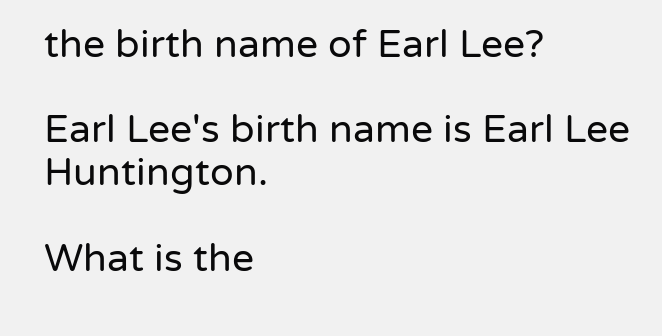the birth name of Earl Lee?

Earl Lee's birth name is Earl Lee Huntington.

What is the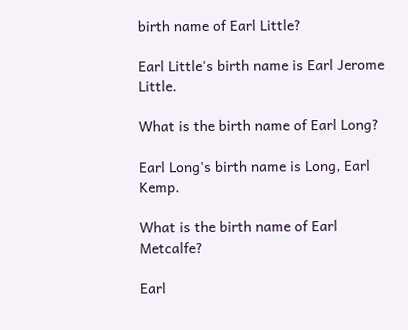birth name of Earl Little?

Earl Little's birth name is Earl Jerome Little.

What is the birth name of Earl Long?

Earl Long's birth name is Long, Earl Kemp.

What is the birth name of Earl Metcalfe?

Earl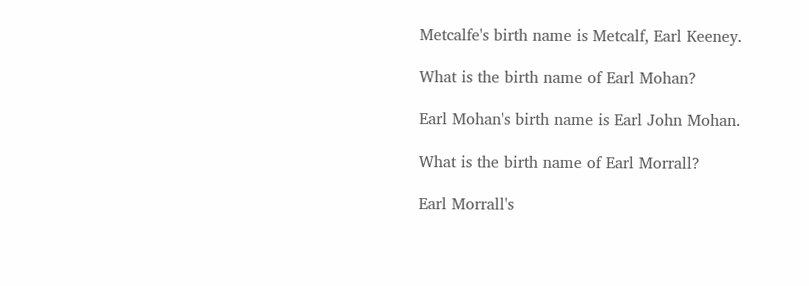Metcalfe's birth name is Metcalf, Earl Keeney.

What is the birth name of Earl Mohan?

Earl Mohan's birth name is Earl John Mohan.

What is the birth name of Earl Morrall?

Earl Morrall's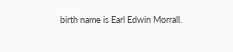birth name is Earl Edwin Morrall.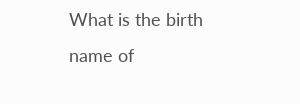What is the birth name of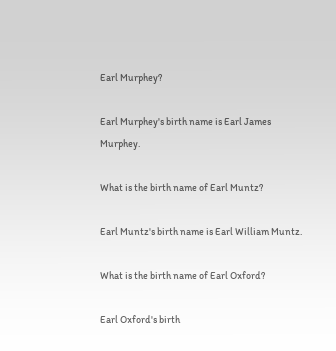Earl Murphey?

Earl Murphey's birth name is Earl James Murphey.

What is the birth name of Earl Muntz?

Earl Muntz's birth name is Earl William Muntz.

What is the birth name of Earl Oxford?

Earl Oxford's birth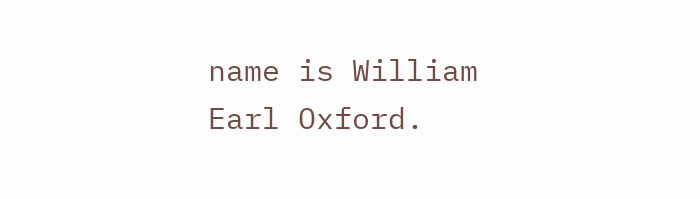name is William Earl Oxford.